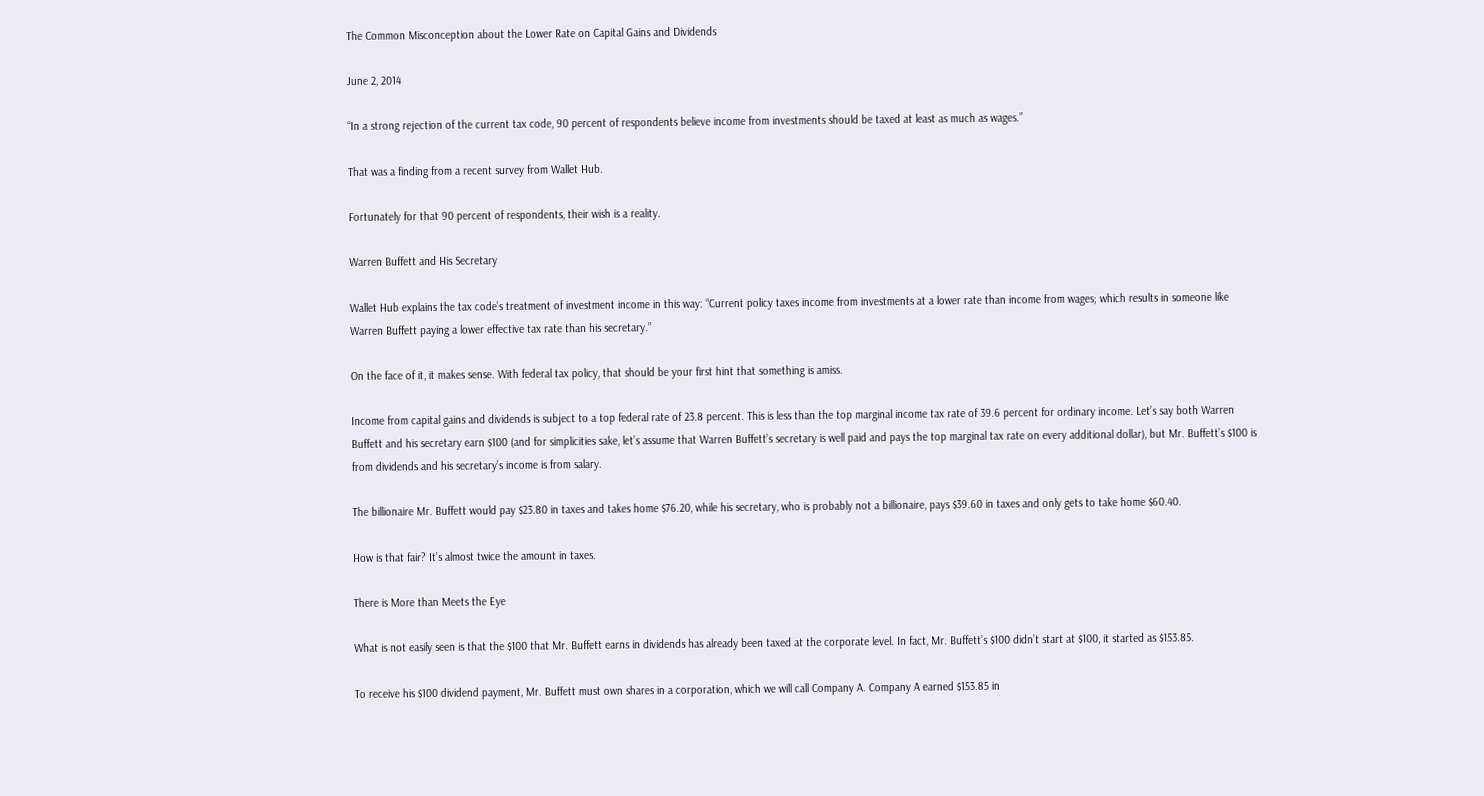The Common Misconception about the Lower Rate on Capital Gains and Dividends

June 2, 2014

“In a strong rejection of the current tax code, 90 percent of respondents believe income from investments should be taxed at least as much as wages.”

That was a finding from a recent survey from Wallet Hub.

Fortunately for that 90 percent of respondents, their wish is a reality.

Warren Buffett and His Secretary

Wallet Hub explains the tax code’s treatment of investment income in this way: “Current policy taxes income from investments at a lower rate than income from wages; which results in someone like Warren Buffett paying a lower effective tax rate than his secretary.”

On the face of it, it makes sense. With federal tax policy, that should be your first hint that something is amiss.

Income from capital gains and dividends is subject to a top federal rate of 23.8 percent. This is less than the top marginal income tax rate of 39.6 percent for ordinary income. Let’s say both Warren Buffett and his secretary earn $100 (and for simplicities sake, let’s assume that Warren Buffett’s secretary is well paid and pays the top marginal tax rate on every additional dollar), but Mr. Buffett’s $100 is from dividends and his secretary’s income is from salary.

The billionaire Mr. Buffett would pay $23.80 in taxes and takes home $76.20, while his secretary, who is probably not a billionaire, pays $39.60 in taxes and only gets to take home $60.40.

How is that fair? It’s almost twice the amount in taxes.

There is More than Meets the Eye

What is not easily seen is that the $100 that Mr. Buffett earns in dividends has already been taxed at the corporate level. In fact, Mr. Buffett’s $100 didn’t start at $100, it started as $153.85.

To receive his $100 dividend payment, Mr. Buffett must own shares in a corporation, which we will call Company A. Company A earned $153.85 in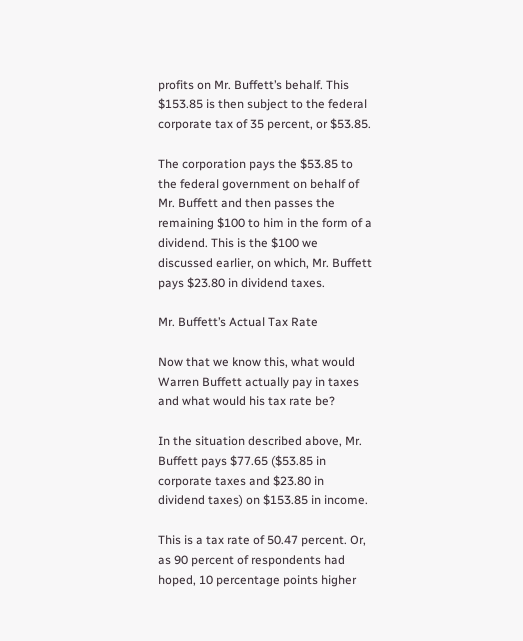profits on Mr. Buffett’s behalf. This $153.85 is then subject to the federal corporate tax of 35 percent, or $53.85.

The corporation pays the $53.85 to the federal government on behalf of Mr. Buffett and then passes the remaining $100 to him in the form of a dividend. This is the $100 we discussed earlier, on which, Mr. Buffett pays $23.80 in dividend taxes.

Mr. Buffett’s Actual Tax Rate

Now that we know this, what would Warren Buffett actually pay in taxes and what would his tax rate be?

In the situation described above, Mr. Buffett pays $77.65 ($53.85 in corporate taxes and $23.80 in dividend taxes) on $153.85 in income.

This is a tax rate of 50.47 percent. Or, as 90 percent of respondents had hoped, 10 percentage points higher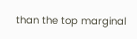than the top marginal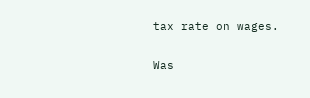tax rate on wages.

Was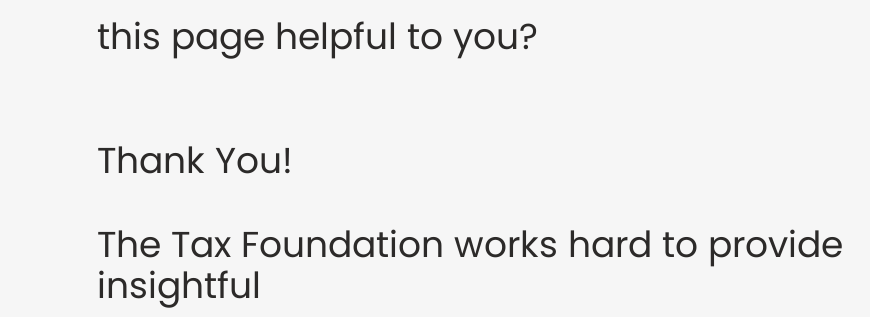this page helpful to you?


Thank You!

The Tax Foundation works hard to provide insightful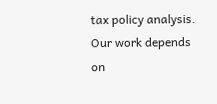tax policy analysis. Our work depends on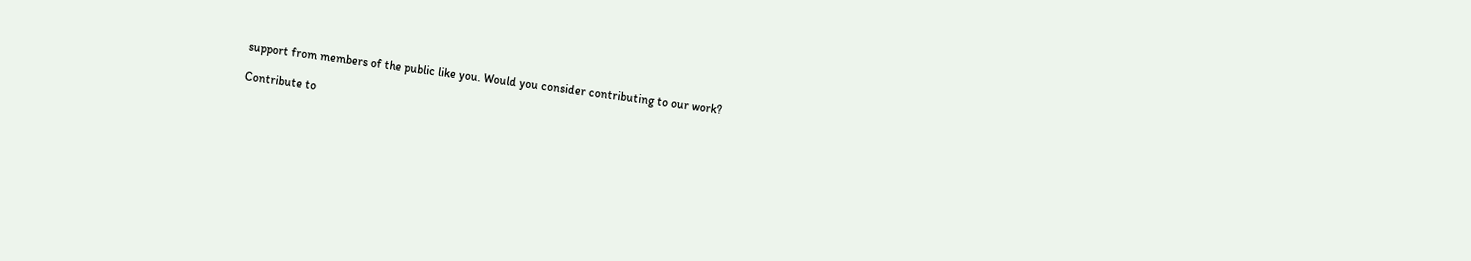support from members of the public like you. Would you consider contributing to our work?

Contribute to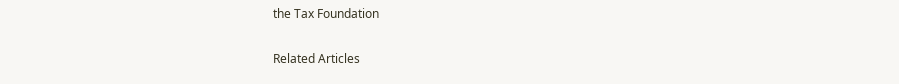the Tax Foundation

Related Articles